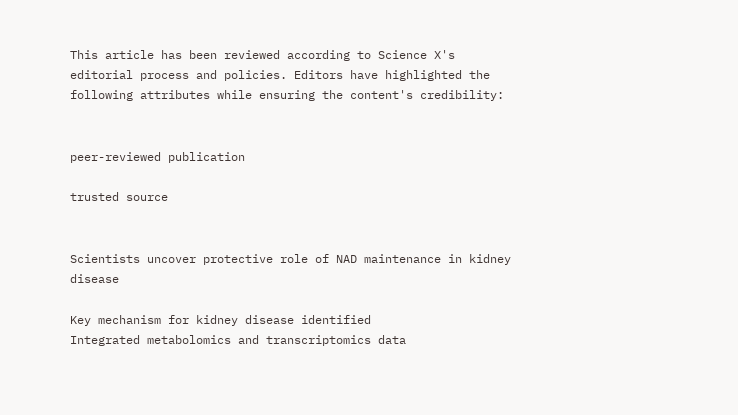This article has been reviewed according to Science X's editorial process and policies. Editors have highlighted the following attributes while ensuring the content's credibility:


peer-reviewed publication

trusted source


Scientists uncover protective role of NAD maintenance in kidney disease

Key mechanism for kidney disease identified
Integrated metabolomics and transcriptomics data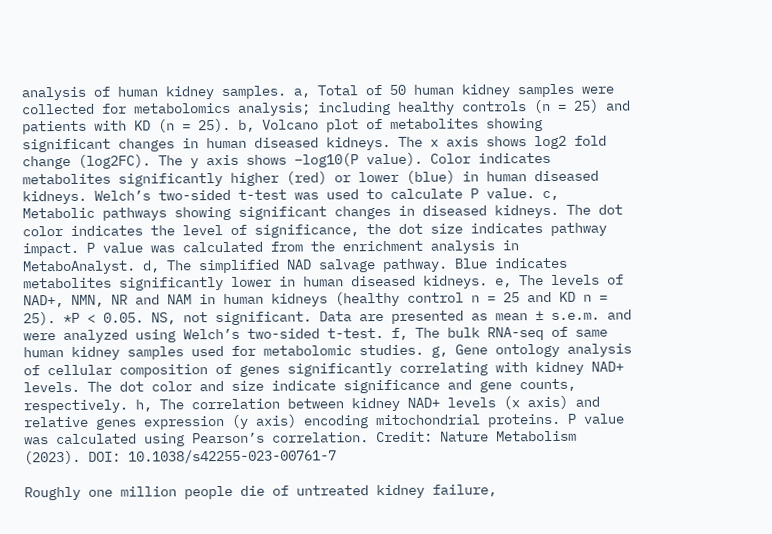analysis of human kidney samples. a, Total of 50 human kidney samples were collected for metabolomics analysis; including healthy controls (n = 25) and patients with KD (n = 25). b, Volcano plot of metabolites showing significant changes in human diseased kidneys. The x axis shows log2 fold change (log2FC). The y axis shows −log10(P value). Color indicates metabolites significantly higher (red) or lower (blue) in human diseased kidneys. Welch’s two-sided t-test was used to calculate P value. c, Metabolic pathways showing significant changes in diseased kidneys. The dot color indicates the level of significance, the dot size indicates pathway impact. P value was calculated from the enrichment analysis in MetaboAnalyst. d, The simplified NAD salvage pathway. Blue indicates metabolites significantly lower in human diseased kidneys. e, The levels of NAD+, NMN, NR and NAM in human kidneys (healthy control n = 25 and KD n = 25). *P < 0.05. NS, not significant. Data are presented as mean ± s.e.m. and were analyzed using Welch’s two-sided t-test. f, The bulk RNA-seq of same human kidney samples used for metabolomic studies. g, Gene ontology analysis of cellular composition of genes significantly correlating with kidney NAD+ levels. The dot color and size indicate significance and gene counts, respectively. h, The correlation between kidney NAD+ levels (x axis) and relative genes expression (y axis) encoding mitochondrial proteins. P value was calculated using Pearson’s correlation. Credit: Nature Metabolism (2023). DOI: 10.1038/s42255-023-00761-7

Roughly one million people die of untreated kidney failure,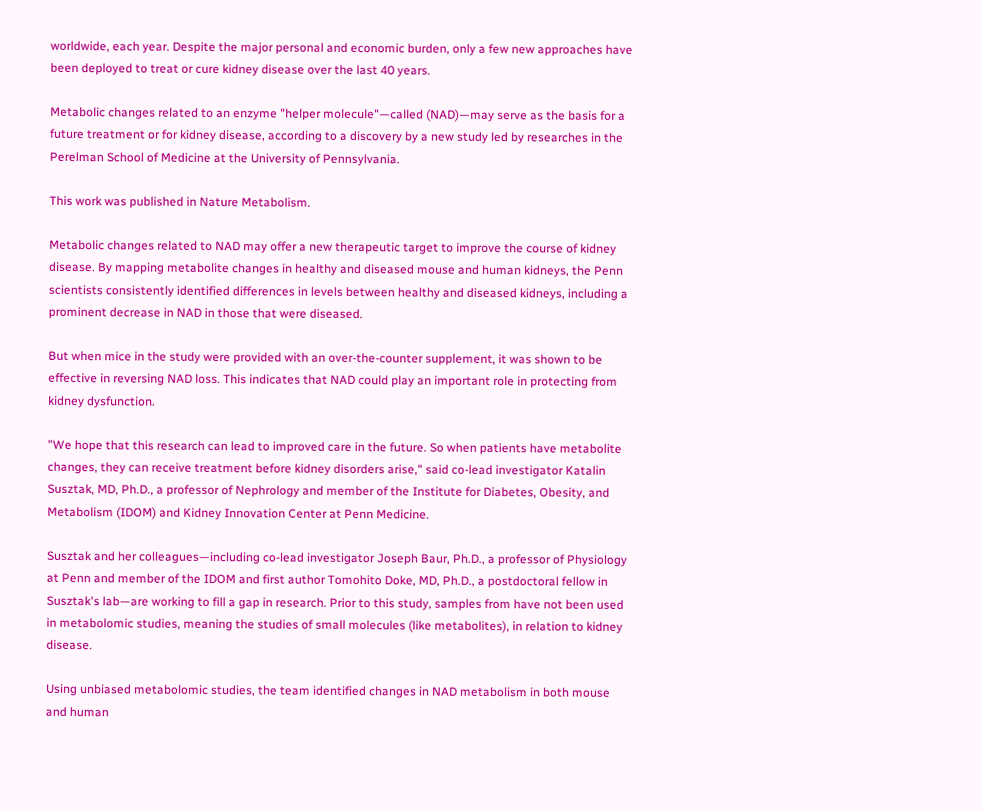worldwide, each year. Despite the major personal and economic burden, only a few new approaches have been deployed to treat or cure kidney disease over the last 40 years.

Metabolic changes related to an enzyme "helper molecule"—called (NAD)—may serve as the basis for a future treatment or for kidney disease, according to a discovery by a new study led by researches in the Perelman School of Medicine at the University of Pennsylvania.

This work was published in Nature Metabolism.

Metabolic changes related to NAD may offer a new therapeutic target to improve the course of kidney disease. By mapping metabolite changes in healthy and diseased mouse and human kidneys, the Penn scientists consistently identified differences in levels between healthy and diseased kidneys, including a prominent decrease in NAD in those that were diseased.

But when mice in the study were provided with an over-the-counter supplement, it was shown to be effective in reversing NAD loss. This indicates that NAD could play an important role in protecting from kidney dysfunction.

"We hope that this research can lead to improved care in the future. So when patients have metabolite changes, they can receive treatment before kidney disorders arise," said co-lead investigator Katalin Susztak, MD, Ph.D., a professor of Nephrology and member of the Institute for Diabetes, Obesity, and Metabolism (IDOM) and Kidney Innovation Center at Penn Medicine.

Susztak and her colleagues—including co-lead investigator Joseph Baur, Ph.D., a professor of Physiology at Penn and member of the IDOM and first author Tomohito Doke, MD, Ph.D., a postdoctoral fellow in Susztak's lab—are working to fill a gap in research. Prior to this study, samples from have not been used in metabolomic studies, meaning the studies of small molecules (like metabolites), in relation to kidney disease.

Using unbiased metabolomic studies, the team identified changes in NAD metabolism in both mouse and human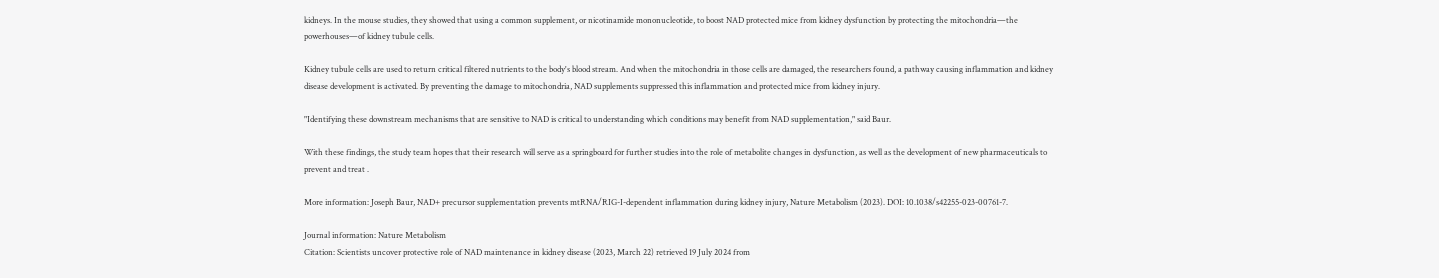kidneys. In the mouse studies, they showed that using a common supplement, or nicotinamide mononucleotide, to boost NAD protected mice from kidney dysfunction by protecting the mitochondria—the powerhouses—of kidney tubule cells.

Kidney tubule cells are used to return critical filtered nutrients to the body's blood stream. And when the mitochondria in those cells are damaged, the researchers found, a pathway causing inflammation and kidney disease development is activated. By preventing the damage to mitochondria, NAD supplements suppressed this inflammation and protected mice from kidney injury.

"Identifying these downstream mechanisms that are sensitive to NAD is critical to understanding which conditions may benefit from NAD supplementation," said Baur.

With these findings, the study team hopes that their research will serve as a springboard for further studies into the role of metabolite changes in dysfunction, as well as the development of new pharmaceuticals to prevent and treat .

More information: Joseph Baur, NAD+ precursor supplementation prevents mtRNA/RIG-I-dependent inflammation during kidney injury, Nature Metabolism (2023). DOI: 10.1038/s42255-023-00761-7.

Journal information: Nature Metabolism
Citation: Scientists uncover protective role of NAD maintenance in kidney disease (2023, March 22) retrieved 19 July 2024 from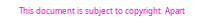This document is subject to copyright. Apart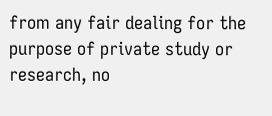from any fair dealing for the purpose of private study or research, no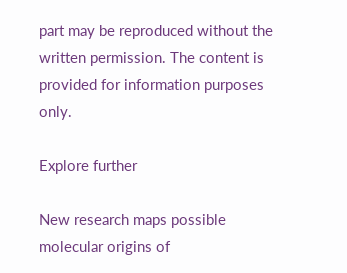part may be reproduced without the written permission. The content is provided for information purposes only.

Explore further

New research maps possible molecular origins of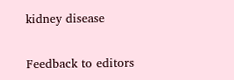kidney disease


Feedback to editors